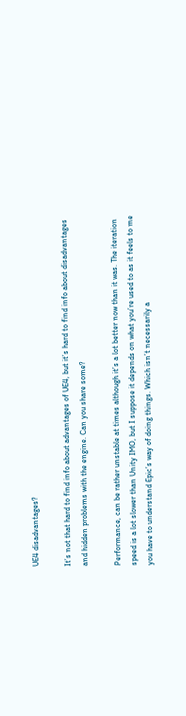UE4 disadvantages?

It’s not that hard to find info about advantages of UE4, but it’s hard to find info about disadvantages and hidden problems with the engine. Can you share some?

Performance, can be rather unstable at times although it’s a lot better now than it was. The iteration speed is a lot slower than Unity IMO, but I suppose it depends on what you’re used to as it feels to me you have to understand Epic’s way of doing things. Which isn’t necessarily a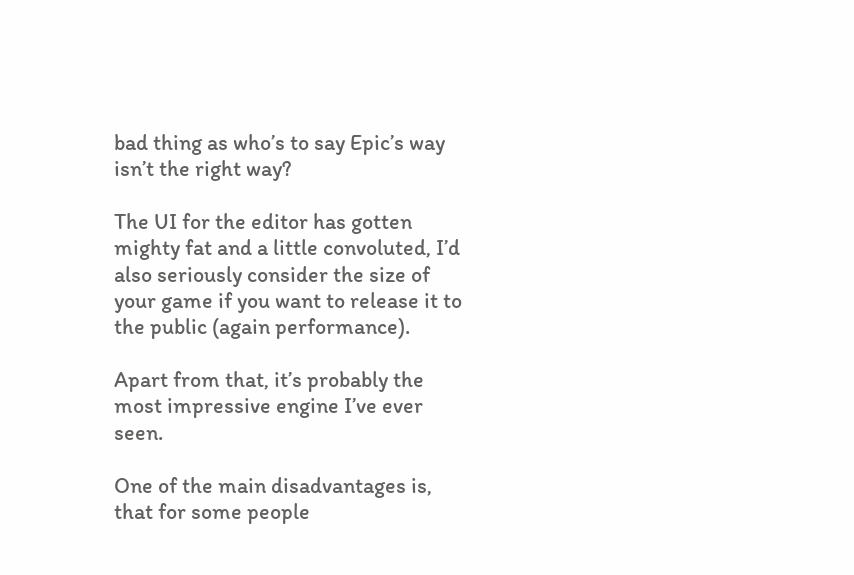bad thing as who’s to say Epic’s way isn’t the right way?

The UI for the editor has gotten mighty fat and a little convoluted, I’d also seriously consider the size of your game if you want to release it to the public (again performance).

Apart from that, it’s probably the most impressive engine I’ve ever seen.

One of the main disadvantages is, that for some people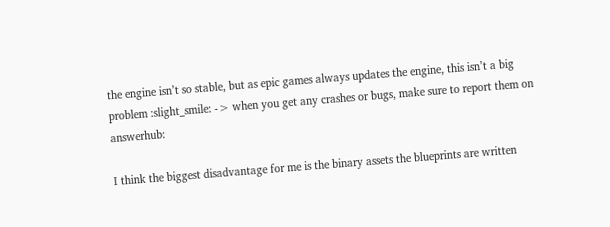the engine isn’t so stable, but as epic games always updates the engine, this isn’t a big problem :slight_smile: -> when you get any crashes or bugs, make sure to report them on answerhub:

I think the biggest disadvantage for me is the binary assets the blueprints are written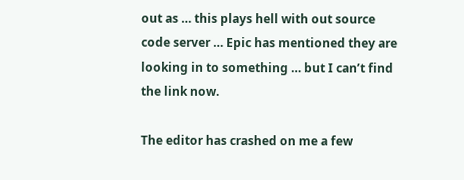out as … this plays hell with out source code server … Epic has mentioned they are looking in to something … but I can’t find the link now.

The editor has crashed on me a few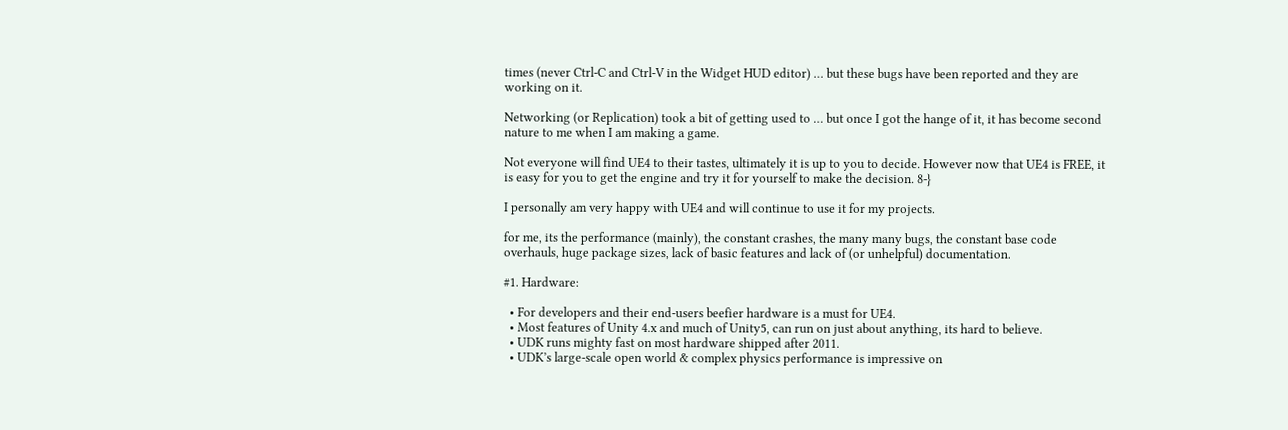times (never Ctrl-C and Ctrl-V in the Widget HUD editor) … but these bugs have been reported and they are working on it.

Networking (or Replication) took a bit of getting used to … but once I got the hange of it, it has become second nature to me when I am making a game.

Not everyone will find UE4 to their tastes, ultimately it is up to you to decide. However now that UE4 is FREE, it is easy for you to get the engine and try it for yourself to make the decision. 8-}

I personally am very happy with UE4 and will continue to use it for my projects.

for me, its the performance (mainly), the constant crashes, the many many bugs, the constant base code overhauls, huge package sizes, lack of basic features and lack of (or unhelpful) documentation.

#1. Hardware:

  • For developers and their end-users beefier hardware is a must for UE4.
  • Most features of Unity 4.x and much of Unity5, can run on just about anything, its hard to believe.
  • UDK runs mighty fast on most hardware shipped after 2011.
  • UDK’s large-scale open world & complex physics performance is impressive on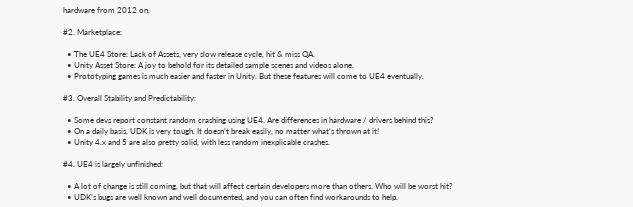hardware from 2012 on.

#2. Marketplace:

  • The UE4 Store: Lack of Assets, very slow release cycle, hit & miss QA.
  • Unity Asset Store: A joy to behold for its detailed sample scenes and videos alone.
  • Prototyping games is much easier and faster in Unity. But these features will come to UE4 eventually.

#3. Overall Stability and Predictability:

  • Some devs report constant random crashing using UE4. Are differences in hardware / drivers behind this?
  • On a daily basis, UDK is very tough. It doesn’t break easily, no matter what’s thrown at it!
  • Unity 4.x and 5 are also pretty solid, with less random inexplicable crashes.

#4. UE4 is largely unfinished:

  • A lot of change is still coming, but that will affect certain developers more than others. Who will be worst hit?
  • UDK’s bugs are well known and well documented, and you can often find workarounds to help.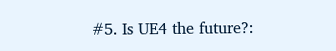#5. Is UE4 the future?: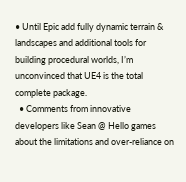• Until Epic add fully dynamic terrain & landscapes and additional tools for building procedural worlds, I’m unconvinced that UE4 is the total complete package.
  • Comments from innovative developers like Sean @ Hello games about the limitations and over-reliance on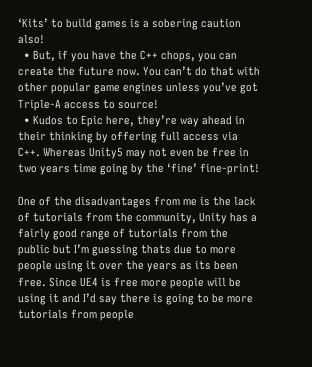‘Kits’ to build games is a sobering caution also!
  • But, if you have the C++ chops, you can create the future now. You can’t do that with other popular game engines unless you’ve got Triple-A access to source!
  • Kudos to Epic here, they’re way ahead in their thinking by offering full access via C++. Whereas Unity5 may not even be free in two years time going by the ‘fine’ fine-print!

One of the disadvantages from me is the lack of tutorials from the community, Unity has a fairly good range of tutorials from the public but I’m guessing thats due to more people using it over the years as its been free. Since UE4 is free more people will be using it and I’d say there is going to be more tutorials from people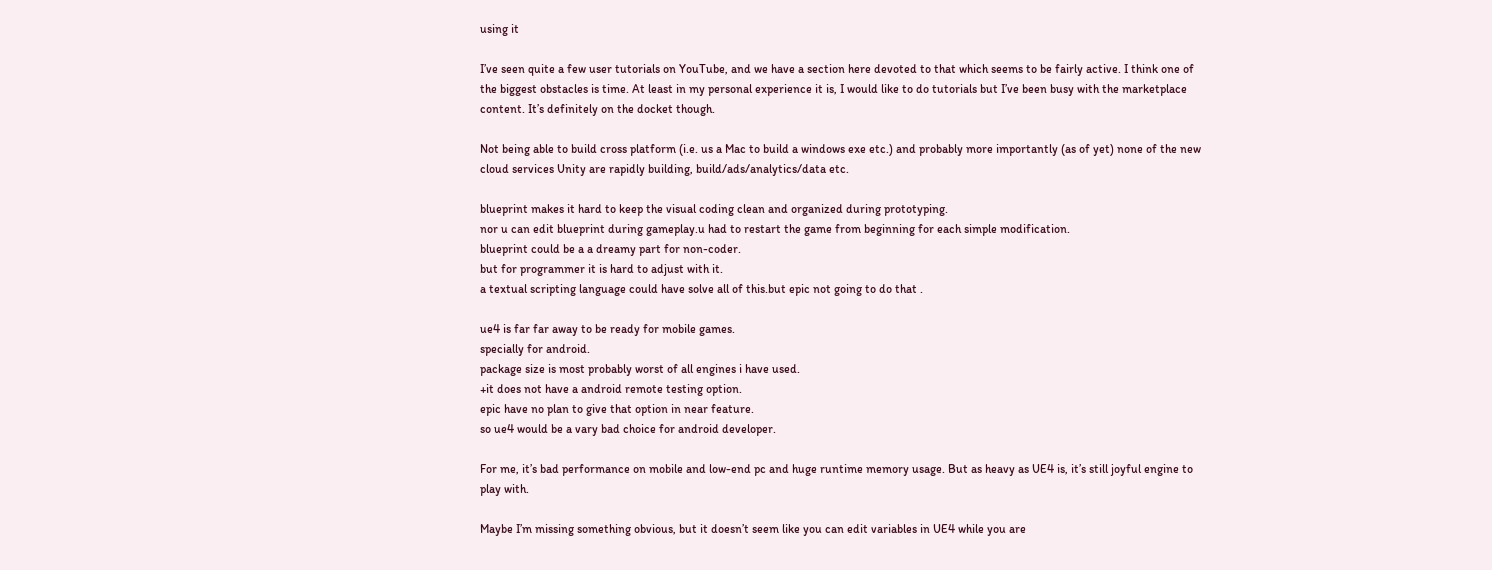using it

I’ve seen quite a few user tutorials on YouTube, and we have a section here devoted to that which seems to be fairly active. I think one of the biggest obstacles is time. At least in my personal experience it is, I would like to do tutorials but I’ve been busy with the marketplace content. It’s definitely on the docket though.

Not being able to build cross platform (i.e. us a Mac to build a windows exe etc.) and probably more importantly (as of yet) none of the new cloud services Unity are rapidly building, build/ads/analytics/data etc.

blueprint makes it hard to keep the visual coding clean and organized during prototyping.
nor u can edit blueprint during gameplay.u had to restart the game from beginning for each simple modification.
blueprint could be a a dreamy part for non-coder.
but for programmer it is hard to adjust with it.
a textual scripting language could have solve all of this.but epic not going to do that .

ue4 is far far away to be ready for mobile games.
specially for android.
package size is most probably worst of all engines i have used.
+it does not have a android remote testing option.
epic have no plan to give that option in near feature.
so ue4 would be a vary bad choice for android developer.

For me, it’s bad performance on mobile and low-end pc and huge runtime memory usage. But as heavy as UE4 is, it’s still joyful engine to play with.

Maybe I’m missing something obvious, but it doesn’t seem like you can edit variables in UE4 while you are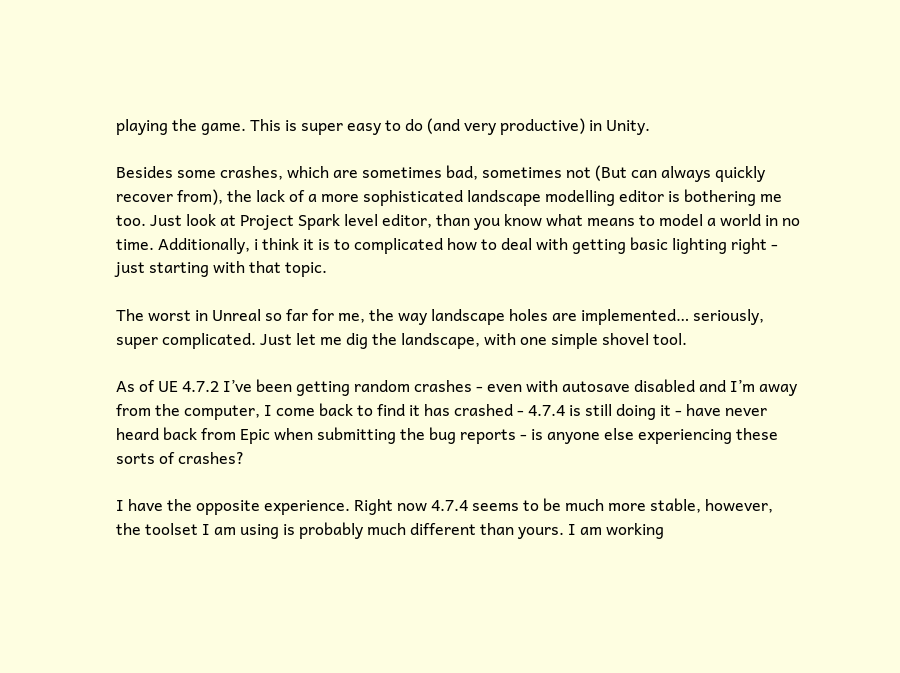playing the game. This is super easy to do (and very productive) in Unity.

Besides some crashes, which are sometimes bad, sometimes not (But can always quickly recover from), the lack of a more sophisticated landscape modelling editor is bothering me too. Just look at Project Spark level editor, than you know what means to model a world in no time. Additionally, i think it is to complicated how to deal with getting basic lighting right - just starting with that topic.

The worst in Unreal so far for me, the way landscape holes are implemented… seriously, super complicated. Just let me dig the landscape, with one simple shovel tool.

As of UE 4.7.2 I’ve been getting random crashes - even with autosave disabled and I’m away from the computer, I come back to find it has crashed - 4.7.4 is still doing it - have never heard back from Epic when submitting the bug reports - is anyone else experiencing these sorts of crashes?

I have the opposite experience. Right now 4.7.4 seems to be much more stable, however, the toolset I am using is probably much different than yours. I am working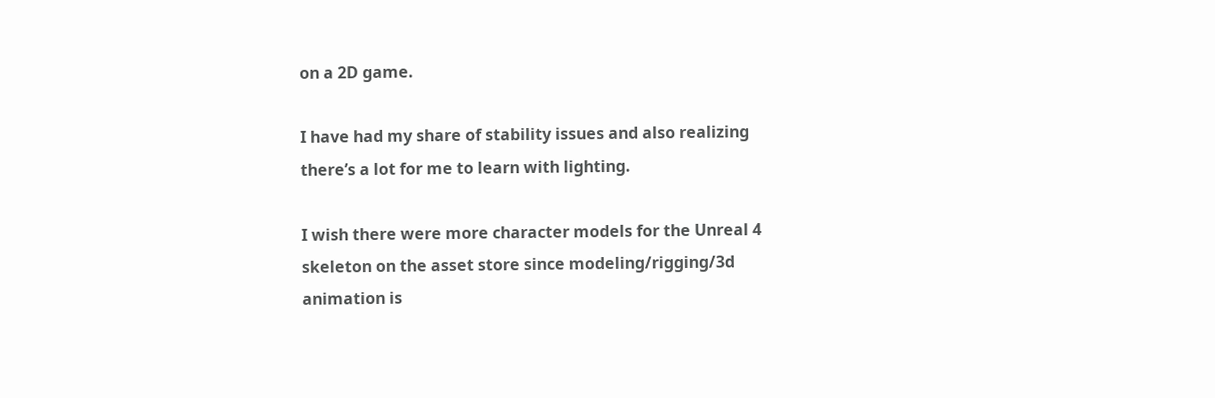on a 2D game.

I have had my share of stability issues and also realizing there’s a lot for me to learn with lighting.

I wish there were more character models for the Unreal 4 skeleton on the asset store since modeling/rigging/3d animation is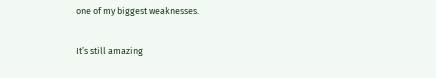one of my biggest weaknesses.

It’s still amazing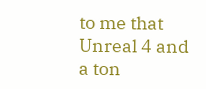to me that Unreal 4 and a ton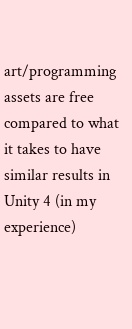art/programming assets are free compared to what it takes to have similar results in Unity 4 (in my experience)